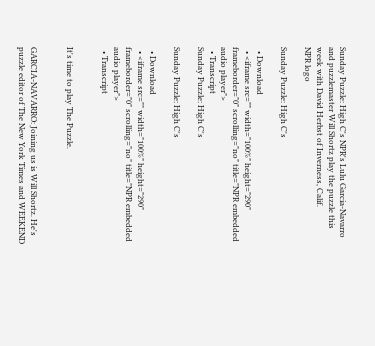Sunday Puzzle: High C's NPR's Lulu Garcia-Navarro and puzzlemaster Will Shortz play the puzzle this week with David Herbst of Inverness, Calif.
NPR logo

Sunday Puzzle: High C's

  • Download
  • <iframe src="" width="100%" height="290" frameborder="0" scrolling="no" title="NPR embedded audio player">
  • Transcript
Sunday Puzzle: High C's

Sunday Puzzle: High C's

  • Download
  • <iframe src="" width="100%" height="290" frameborder="0" scrolling="no" title="NPR embedded audio player">
  • Transcript


It's time to play The Puzzle.


GARCIA-NAVARRO: Joining us is Will Shortz. He's puzzle editor of The New York Times and WEEKEND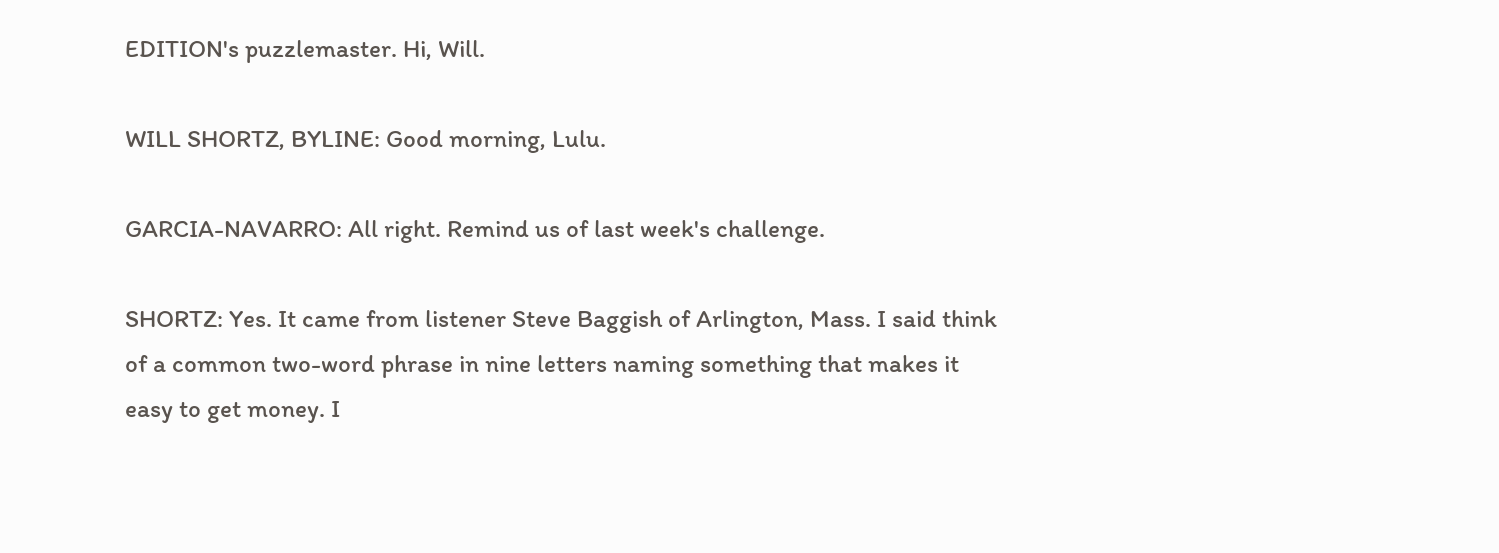EDITION's puzzlemaster. Hi, Will.

WILL SHORTZ, BYLINE: Good morning, Lulu.

GARCIA-NAVARRO: All right. Remind us of last week's challenge.

SHORTZ: Yes. It came from listener Steve Baggish of Arlington, Mass. I said think of a common two-word phrase in nine letters naming something that makes it easy to get money. I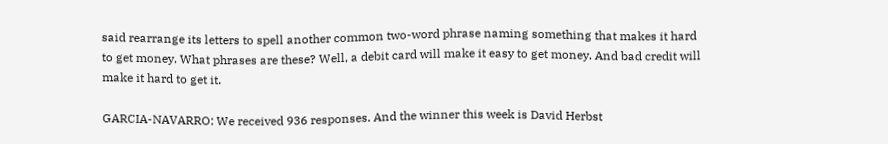said rearrange its letters to spell another common two-word phrase naming something that makes it hard to get money. What phrases are these? Well, a debit card will make it easy to get money. And bad credit will make it hard to get it.

GARCIA-NAVARRO: We received 936 responses. And the winner this week is David Herbst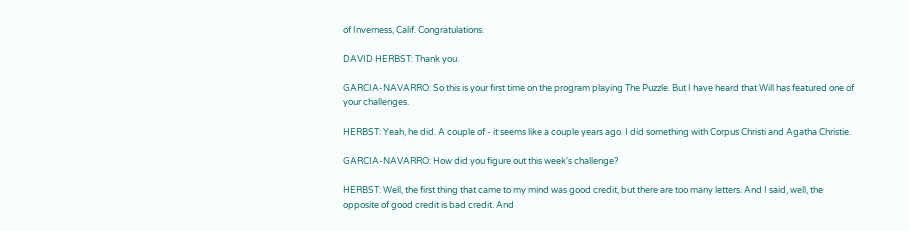of Inverness, Calif. Congratulations.

DAVID HERBST: Thank you.

GARCIA-NAVARRO: So this is your first time on the program playing The Puzzle. But I have heard that Will has featured one of your challenges.

HERBST: Yeah, he did. A couple of - it seems like a couple years ago. I did something with Corpus Christi and Agatha Christie.

GARCIA-NAVARRO: How did you figure out this week's challenge?

HERBST: Well, the first thing that came to my mind was good credit, but there are too many letters. And I said, well, the opposite of good credit is bad credit. And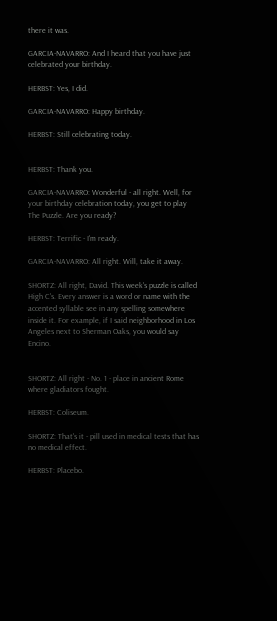there it was.

GARCIA-NAVARRO: And I heard that you have just celebrated your birthday.

HERBST: Yes, I did.

GARCIA-NAVARRO: Happy birthday.

HERBST: Still celebrating today.


HERBST: Thank you.

GARCIA-NAVARRO: Wonderful - all right. Well, for your birthday celebration today, you get to play The Puzzle. Are you ready?

HERBST: Terrific - I'm ready.

GARCIA-NAVARRO: All right. Will, take it away.

SHORTZ: All right, David. This week's puzzle is called High C's. Every answer is a word or name with the accented syllable see in any spelling somewhere inside it. For example, if I said neighborhood in Los Angeles next to Sherman Oaks, you would say Encino.


SHORTZ: All right - No. 1 - place in ancient Rome where gladiators fought.

HERBST: Coliseum.

SHORTZ: That's it - pill used in medical tests that has no medical effect.

HERBST: Placebo.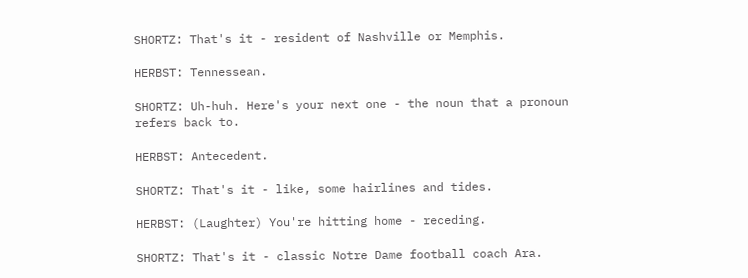SHORTZ: That's it - resident of Nashville or Memphis.

HERBST: Tennessean.

SHORTZ: Uh-huh. Here's your next one - the noun that a pronoun refers back to.

HERBST: Antecedent.

SHORTZ: That's it - like, some hairlines and tides.

HERBST: (Laughter) You're hitting home - receding.

SHORTZ: That's it - classic Notre Dame football coach Ara.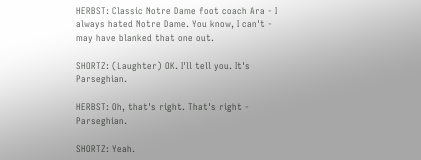HERBST: Classic Notre Dame foot coach Ara - I always hated Notre Dame. You know, I can't - may have blanked that one out.

SHORTZ: (Laughter) OK. I'll tell you. It's Parseghian.

HERBST: Oh, that's right. That's right - Parseghian.

SHORTZ: Yeah.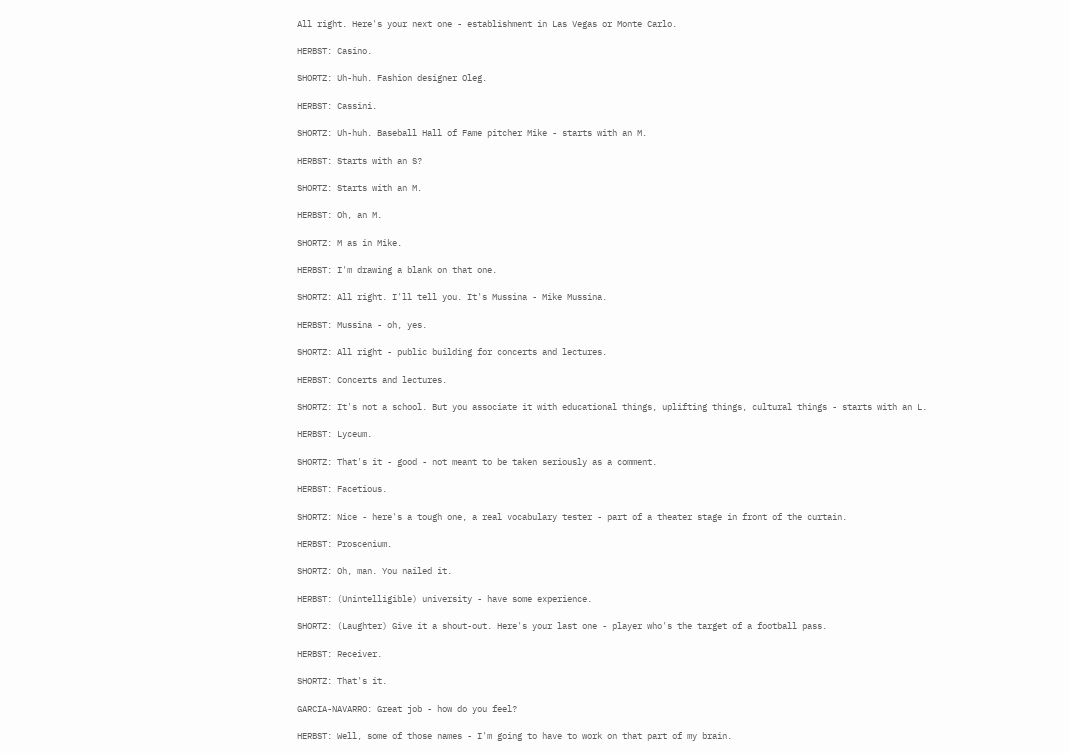All right. Here's your next one - establishment in Las Vegas or Monte Carlo.

HERBST: Casino.

SHORTZ: Uh-huh. Fashion designer Oleg.

HERBST: Cassini.

SHORTZ: Uh-huh. Baseball Hall of Fame pitcher Mike - starts with an M.

HERBST: Starts with an S?

SHORTZ: Starts with an M.

HERBST: Oh, an M.

SHORTZ: M as in Mike.

HERBST: I'm drawing a blank on that one.

SHORTZ: All right. I'll tell you. It's Mussina - Mike Mussina.

HERBST: Mussina - oh, yes.

SHORTZ: All right - public building for concerts and lectures.

HERBST: Concerts and lectures.

SHORTZ: It's not a school. But you associate it with educational things, uplifting things, cultural things - starts with an L.

HERBST: Lyceum.

SHORTZ: That's it - good - not meant to be taken seriously as a comment.

HERBST: Facetious.

SHORTZ: Nice - here's a tough one, a real vocabulary tester - part of a theater stage in front of the curtain.

HERBST: Proscenium.

SHORTZ: Oh, man. You nailed it.

HERBST: (Unintelligible) university - have some experience.

SHORTZ: (Laughter) Give it a shout-out. Here's your last one - player who's the target of a football pass.

HERBST: Receiver.

SHORTZ: That's it.

GARCIA-NAVARRO: Great job - how do you feel?

HERBST: Well, some of those names - I'm going to have to work on that part of my brain.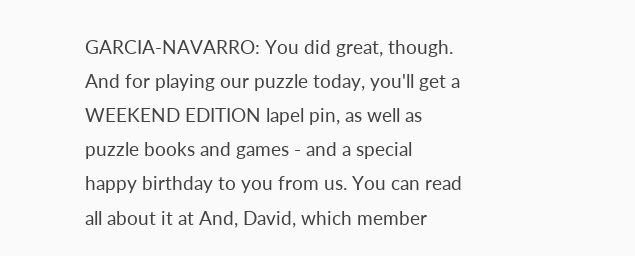GARCIA-NAVARRO: You did great, though. And for playing our puzzle today, you'll get a WEEKEND EDITION lapel pin, as well as puzzle books and games - and a special happy birthday to you from us. You can read all about it at And, David, which member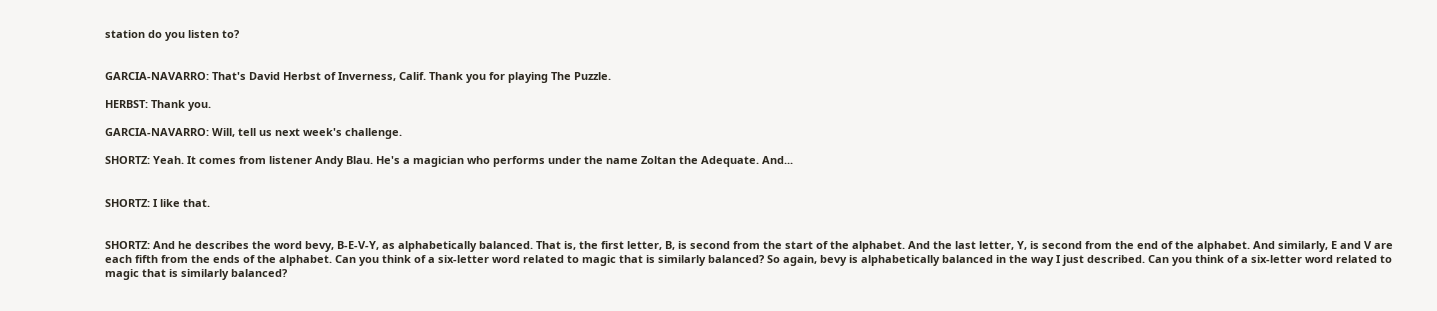station do you listen to?


GARCIA-NAVARRO: That's David Herbst of Inverness, Calif. Thank you for playing The Puzzle.

HERBST: Thank you.

GARCIA-NAVARRO: Will, tell us next week's challenge.

SHORTZ: Yeah. It comes from listener Andy Blau. He's a magician who performs under the name Zoltan the Adequate. And...


SHORTZ: I like that.


SHORTZ: And he describes the word bevy, B-E-V-Y, as alphabetically balanced. That is, the first letter, B, is second from the start of the alphabet. And the last letter, Y, is second from the end of the alphabet. And similarly, E and V are each fifth from the ends of the alphabet. Can you think of a six-letter word related to magic that is similarly balanced? So again, bevy is alphabetically balanced in the way I just described. Can you think of a six-letter word related to magic that is similarly balanced?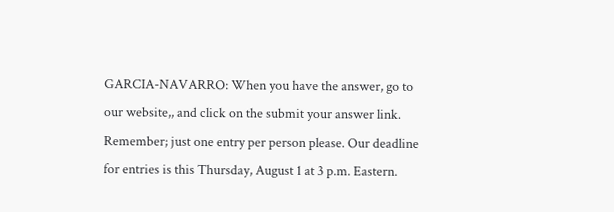GARCIA-NAVARRO: When you have the answer, go to our website,, and click on the submit your answer link. Remember; just one entry per person please. Our deadline for entries is this Thursday, August 1 at 3 p.m. Eastern.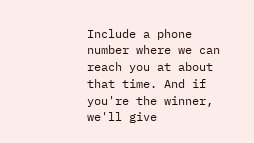Include a phone number where we can reach you at about that time. And if you're the winner, we'll give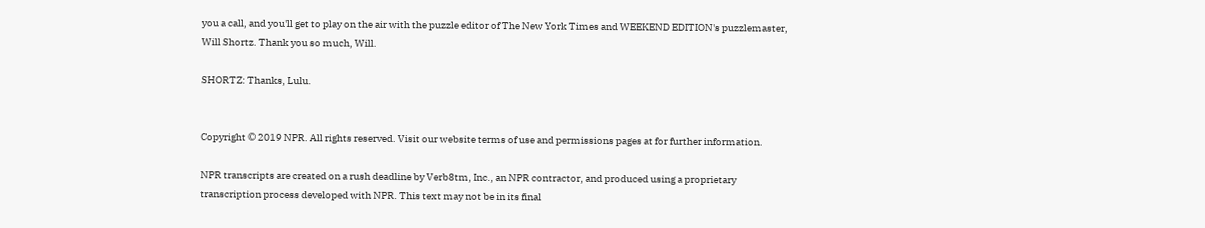you a call, and you'll get to play on the air with the puzzle editor of The New York Times and WEEKEND EDITION's puzzlemaster, Will Shortz. Thank you so much, Will.

SHORTZ: Thanks, Lulu.


Copyright © 2019 NPR. All rights reserved. Visit our website terms of use and permissions pages at for further information.

NPR transcripts are created on a rush deadline by Verb8tm, Inc., an NPR contractor, and produced using a proprietary transcription process developed with NPR. This text may not be in its final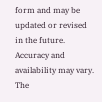form and may be updated or revised in the future. Accuracy and availability may vary. The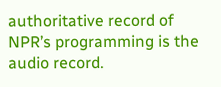authoritative record of NPR’s programming is the audio record.